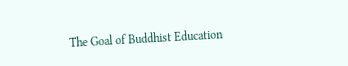The Goal of Buddhist Education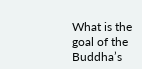What is the goal of the Buddha’s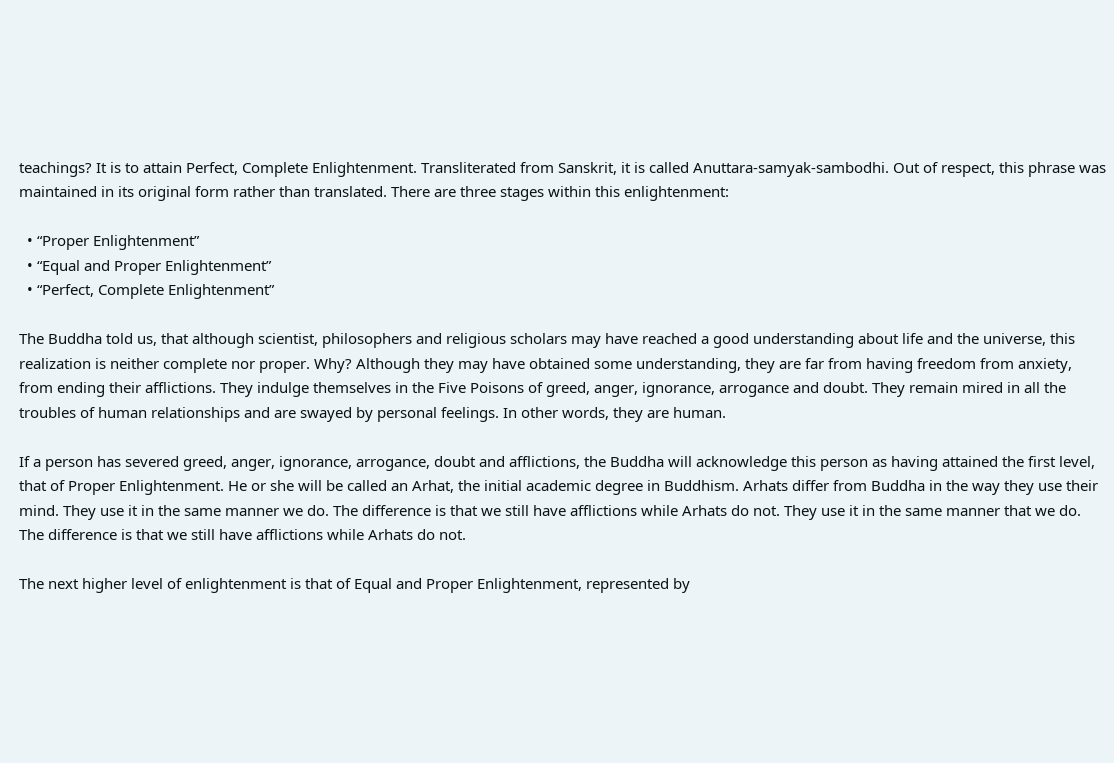teachings? It is to attain Perfect, Complete Enlightenment. Transliterated from Sanskrit, it is called Anuttara-samyak-sambodhi. Out of respect, this phrase was maintained in its original form rather than translated. There are three stages within this enlightenment:

  • “Proper Enlightenment”
  • “Equal and Proper Enlightenment”
  • “Perfect, Complete Enlightenment”

The Buddha told us, that although scientist, philosophers and religious scholars may have reached a good understanding about life and the universe, this realization is neither complete nor proper. Why? Although they may have obtained some understanding, they are far from having freedom from anxiety, from ending their afflictions. They indulge themselves in the Five Poisons of greed, anger, ignorance, arrogance and doubt. They remain mired in all the troubles of human relationships and are swayed by personal feelings. In other words, they are human.

If a person has severed greed, anger, ignorance, arrogance, doubt and afflictions, the Buddha will acknowledge this person as having attained the first level, that of Proper Enlightenment. He or she will be called an Arhat, the initial academic degree in Buddhism. Arhats differ from Buddha in the way they use their mind. They use it in the same manner we do. The difference is that we still have afflictions while Arhats do not. They use it in the same manner that we do. The difference is that we still have afflictions while Arhats do not.

The next higher level of enlightenment is that of Equal and Proper Enlightenment, represented by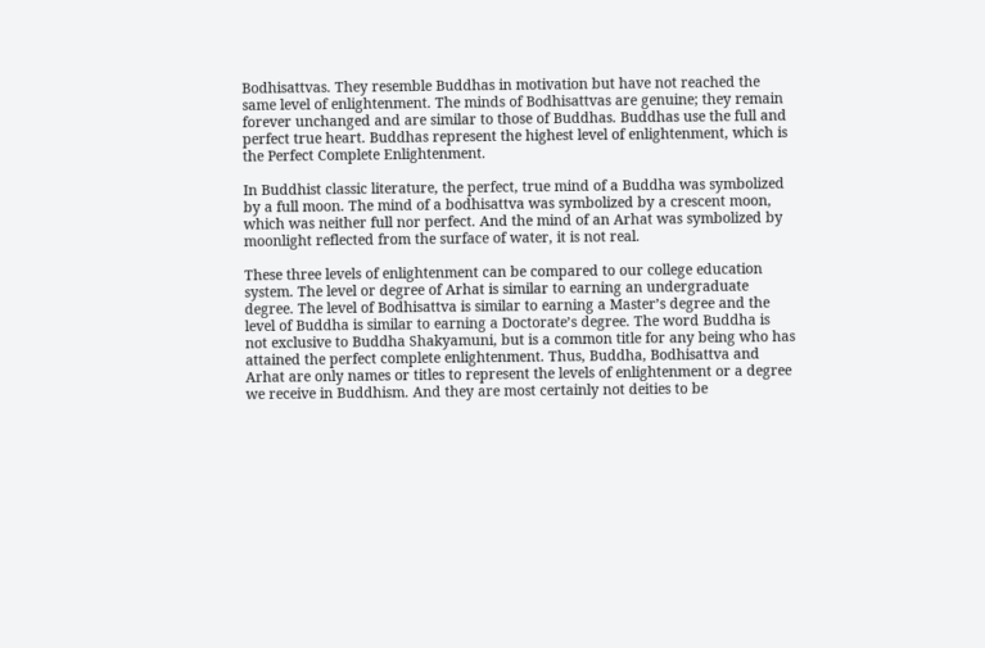Bodhisattvas. They resemble Buddhas in motivation but have not reached the same level of enlightenment. The minds of Bodhisattvas are genuine; they remain forever unchanged and are similar to those of Buddhas. Buddhas use the full and perfect true heart. Buddhas represent the highest level of enlightenment, which is the Perfect Complete Enlightenment.

In Buddhist classic literature, the perfect, true mind of a Buddha was symbolized by a full moon. The mind of a bodhisattva was symbolized by a crescent moon, which was neither full nor perfect. And the mind of an Arhat was symbolized by moonlight reflected from the surface of water, it is not real.

These three levels of enlightenment can be compared to our college education system. The level or degree of Arhat is similar to earning an undergraduate degree. The level of Bodhisattva is similar to earning a Master’s degree and the level of Buddha is similar to earning a Doctorate’s degree. The word Buddha is not exclusive to Buddha Shakyamuni, but is a common title for any being who has attained the perfect complete enlightenment. Thus, Buddha, Bodhisattva and Arhat are only names or titles to represent the levels of enlightenment or a degree we receive in Buddhism. And they are most certainly not deities to be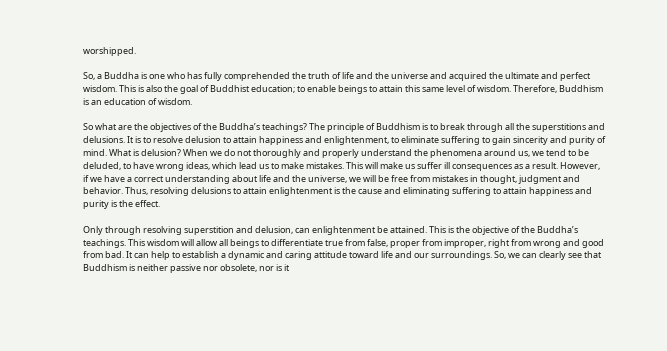worshipped.

So, a Buddha is one who has fully comprehended the truth of life and the universe and acquired the ultimate and perfect wisdom. This is also the goal of Buddhist education; to enable beings to attain this same level of wisdom. Therefore, Buddhism is an education of wisdom.

So what are the objectives of the Buddha’s teachings? The principle of Buddhism is to break through all the superstitions and delusions. It is to resolve delusion to attain happiness and enlightenment, to eliminate suffering to gain sincerity and purity of mind. What is delusion? When we do not thoroughly and properly understand the phenomena around us, we tend to be deluded, to have wrong ideas, which lead us to make mistakes. This will make us suffer ill consequences as a result. However, if we have a correct understanding about life and the universe, we will be free from mistakes in thought, judgment and behavior. Thus, resolving delusions to attain enlightenment is the cause and eliminating suffering to attain happiness and purity is the effect.

Only through resolving superstition and delusion, can enlightenment be attained. This is the objective of the Buddha’s teachings. This wisdom will allow all beings to differentiate true from false, proper from improper, right from wrong and good from bad. It can help to establish a dynamic and caring attitude toward life and our surroundings. So, we can clearly see that Buddhism is neither passive nor obsolete, nor is it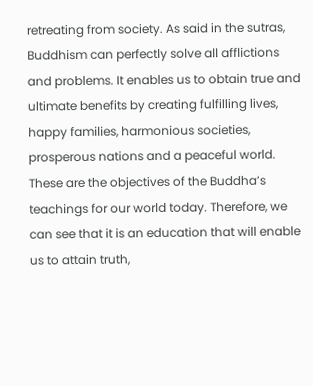retreating from society. As said in the sutras, Buddhism can perfectly solve all afflictions and problems. It enables us to obtain true and ultimate benefits by creating fulfilling lives, happy families, harmonious societies, prosperous nations and a peaceful world. These are the objectives of the Buddha’s teachings for our world today. Therefore, we can see that it is an education that will enable us to attain truth,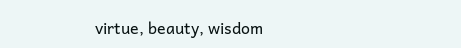virtue, beauty, wisdom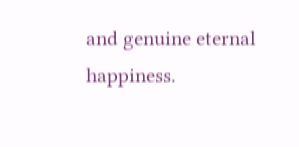and genuine eternal happiness.